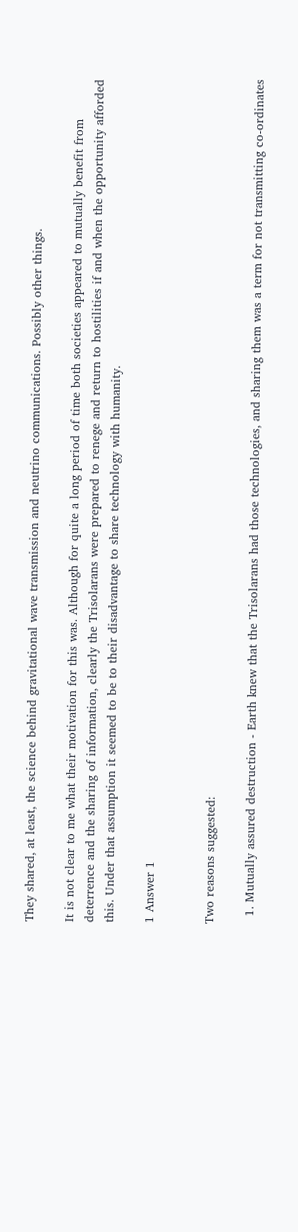They shared, at least, the science behind gravitational wave transmission and neutrino communications. Possibly other things.

It is not clear to me what their motivation for this was. Although for quite a long period of time both societies appeared to mutually benefit from deterrence and the sharing of information, clearly the Trisolarans were prepared to renege and return to hostilities if and when the opportunity afforded this. Under that assumption it seemed to be to their disadvantage to share technology with humanity.

1 Answer 1


Two reasons suggested:

  1. Mutually assured destruction - Earth knew that the Trisolarans had those technologies, and sharing them was a term for not transmitting co-ordinates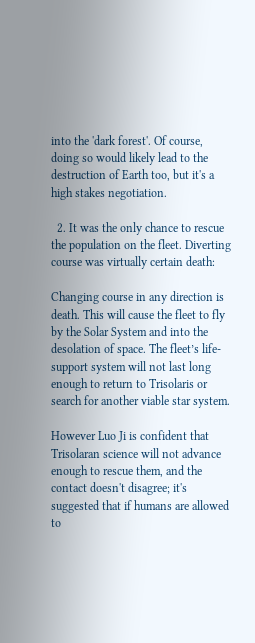into the 'dark forest'. Of course, doing so would likely lead to the destruction of Earth too, but it's a high stakes negotiation.

  2. It was the only chance to rescue the population on the fleet. Diverting course was virtually certain death:

Changing course in any direction is death. This will cause the fleet to fly by the Solar System and into the desolation of space. The fleet’s life-support system will not last long enough to return to Trisolaris or search for another viable star system.

However Luo Ji is confident that Trisolaran science will not advance enough to rescue them, and the contact doesn't disagree; it's suggested that if humans are allowed to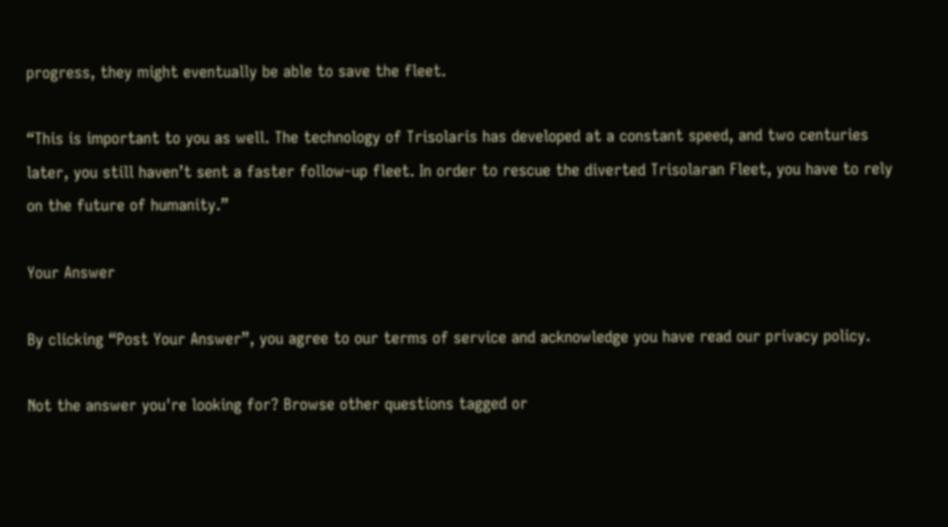progress, they might eventually be able to save the fleet.

“This is important to you as well. The technology of Trisolaris has developed at a constant speed, and two centuries later, you still haven’t sent a faster follow-up fleet. In order to rescue the diverted Trisolaran Fleet, you have to rely on the future of humanity.”

Your Answer

By clicking “Post Your Answer”, you agree to our terms of service and acknowledge you have read our privacy policy.

Not the answer you're looking for? Browse other questions tagged or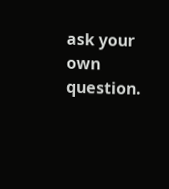ask your own question.